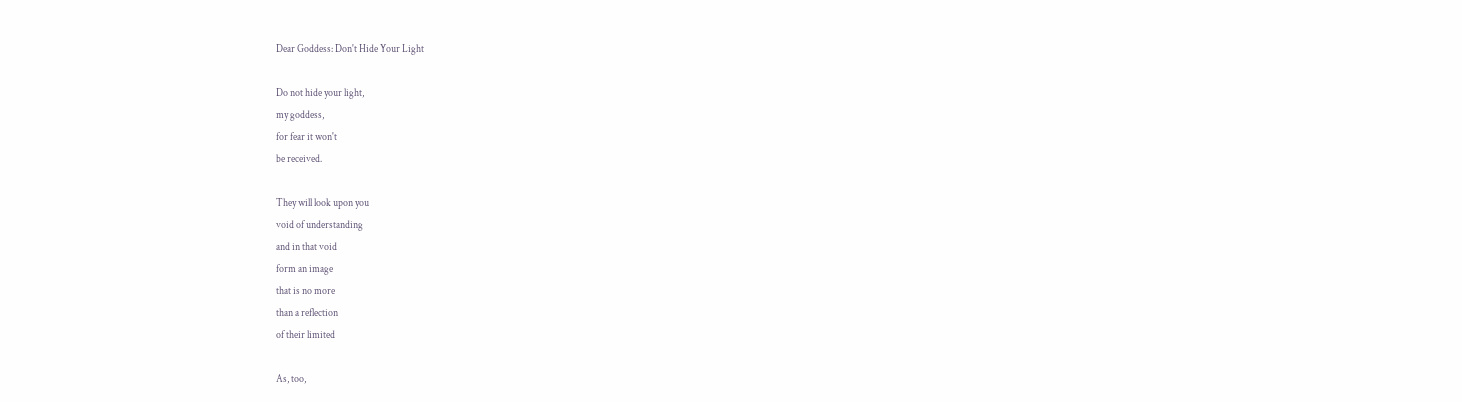Dear Goddess: Don't Hide Your Light

Do not hide your light,
my goddess,
for fear it won't
be received.

They will look upon you
void of understanding
and in that void
form an image
that is no more
than a reflection
of their limited

As, too,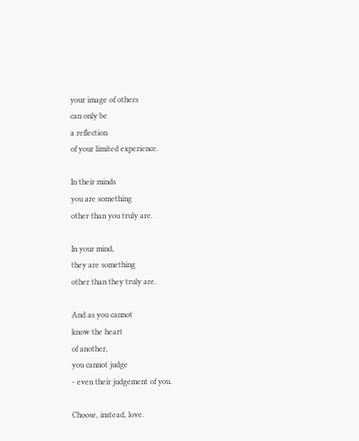your image of others
can only be
a reflection
of your limited experience.

In their minds
you are something
other than you truly are.

In your mind,
they are something
other than they truly are.

And as you cannot
know the heart
of another,
you cannot judge
- even their judgement of you.

Choose, instead, love.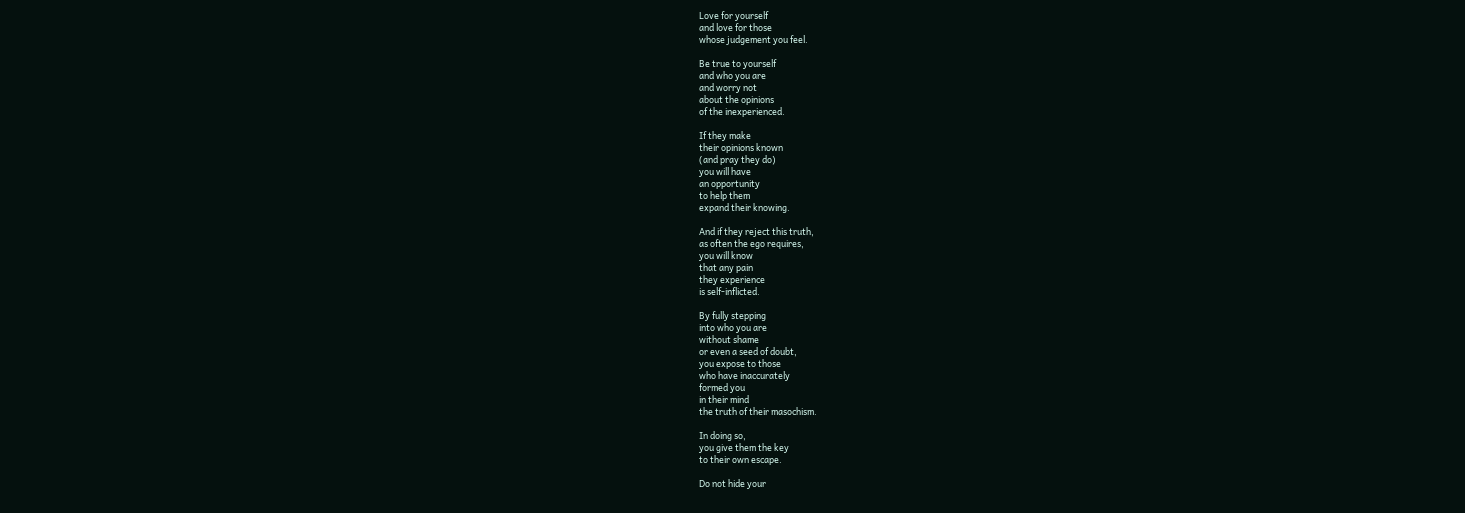Love for yourself
and love for those
whose judgement you feel.

Be true to yourself
and who you are
and worry not
about the opinions
of the inexperienced.

If they make
their opinions known
(and pray they do)
you will have
an opportunity
to help them
expand their knowing.

And if they reject this truth,
as often the ego requires,
you will know
that any pain
they experience
is self-inflicted.

By fully stepping
into who you are
without shame
or even a seed of doubt,
you expose to those
who have inaccurately
formed you
in their mind
the truth of their masochism.

In doing so,
you give them the key
to their own escape.

Do not hide your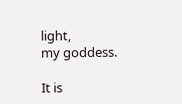light,
my goddess.

It is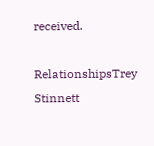received.

RelationshipsTrey Stinnett